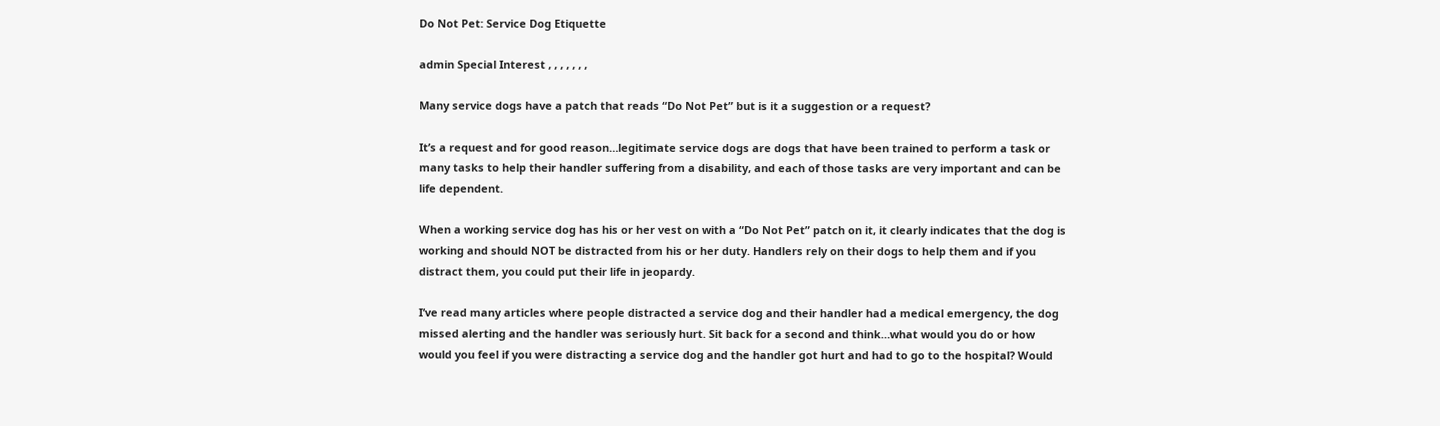Do Not Pet: Service Dog Etiquette

admin Special Interest , , , , , , ,

Many service dogs have a patch that reads “Do Not Pet” but is it a suggestion or a request?

It’s a request and for good reason…legitimate service dogs are dogs that have been trained to perform a task or many tasks to help their handler suffering from a disability, and each of those tasks are very important and can be life dependent.

When a working service dog has his or her vest on with a “Do Not Pet” patch on it, it clearly indicates that the dog is working and should NOT be distracted from his or her duty. Handlers rely on their dogs to help them and if you distract them, you could put their life in jeopardy.

I’ve read many articles where people distracted a service dog and their handler had a medical emergency, the dog missed alerting and the handler was seriously hurt. Sit back for a second and think…what would you do or how would you feel if you were distracting a service dog and the handler got hurt and had to go to the hospital? Would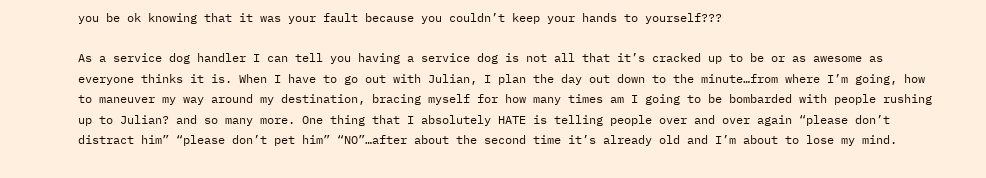you be ok knowing that it was your fault because you couldn’t keep your hands to yourself???

As a service dog handler I can tell you having a service dog is not all that it’s cracked up to be or as awesome as everyone thinks it is. When I have to go out with Julian, I plan the day out down to the minute…from where I’m going, how to maneuver my way around my destination, bracing myself for how many times am I going to be bombarded with people rushing up to Julian? and so many more. One thing that I absolutely HATE is telling people over and over again “please don’t distract him” “please don’t pet him” “NO”…after about the second time it’s already old and I’m about to lose my mind.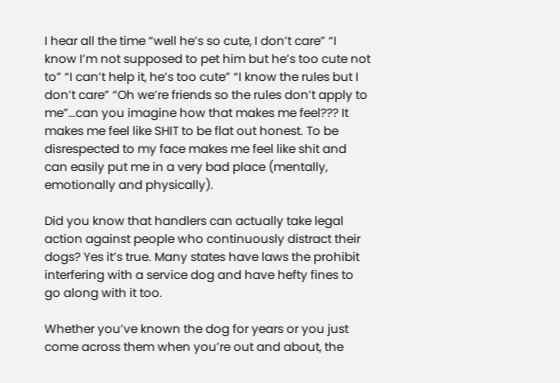I hear all the time “well he’s so cute, I don’t care” “I know I’m not supposed to pet him but he’s too cute not to” “I can’t help it, he’s too cute” “I know the rules but I don’t care” “Oh we’re friends so the rules don’t apply to me”…can you imagine how that makes me feel??? It makes me feel like SHIT to be flat out honest. To be disrespected to my face makes me feel like shit and can easily put me in a very bad place (mentally, emotionally and physically).

Did you know that handlers can actually take legal action against people who continuously distract their dogs? Yes it’s true. Many states have laws the prohibit interfering with a service dog and have hefty fines to go along with it too.

Whether you’ve known the dog for years or you just come across them when you’re out and about, the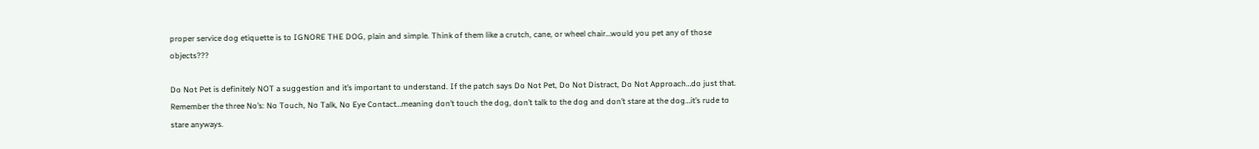proper service dog etiquette is to IGNORE THE DOG, plain and simple. Think of them like a crutch, cane, or wheel chair…would you pet any of those objects???

Do Not Pet is definitely NOT a suggestion and it’s important to understand. If the patch says Do Not Pet, Do Not Distract, Do Not Approach…do just that. Remember the three No’s: No Touch, No Talk, No Eye Contact…meaning don’t touch the dog, don’t talk to the dog and don’t stare at the dog…it’s rude to stare anyways.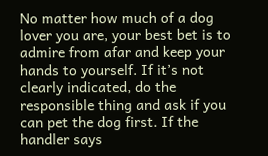No matter how much of a dog lover you are, your best bet is to admire from afar and keep your hands to yourself. If it’s not clearly indicated, do the responsible thing and ask if you can pet the dog first. If the handler says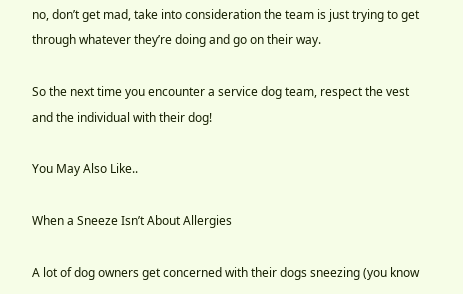no, don’t get mad, take into consideration the team is just trying to get through whatever they’re doing and go on their way.

So the next time you encounter a service dog team, respect the vest and the individual with their dog!

You May Also Like..

When a Sneeze Isn’t About Allergies

A lot of dog owners get concerned with their dogs sneezing (you know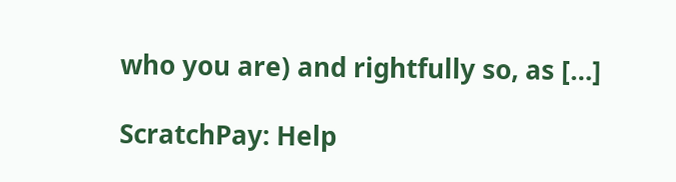who you are) and rightfully so, as […]

ScratchPay: Help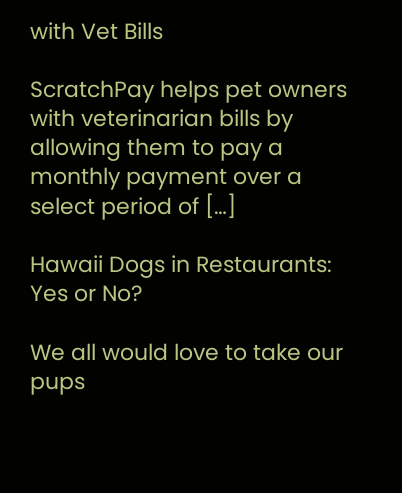with Vet Bills

ScratchPay helps pet owners with veterinarian bills by allowing them to pay a monthly payment over a select period of […]

Hawaii Dogs in Restaurants: Yes or No?

We all would love to take our pups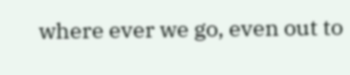where ever we go, even out to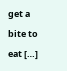get a bite to eat […]